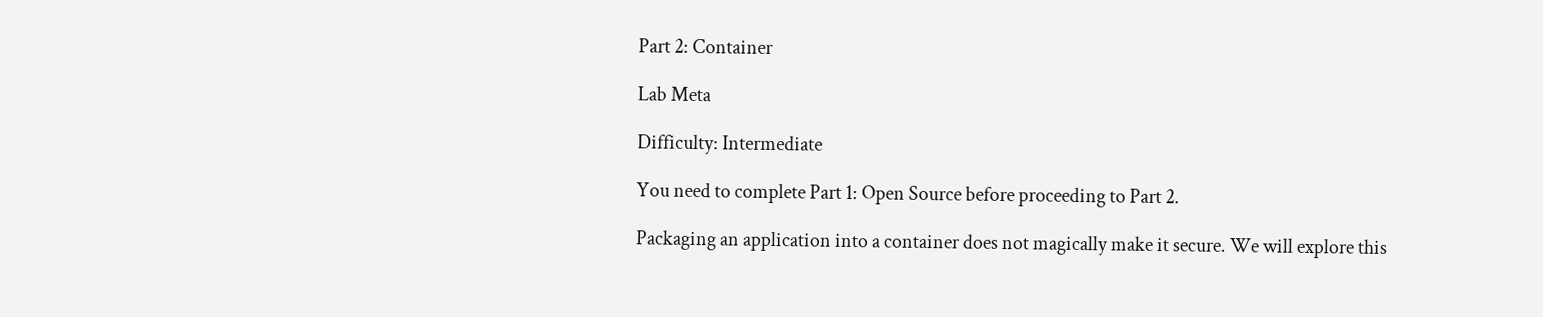Part 2: Container

Lab Meta

Difficulty: Intermediate

You need to complete Part 1: Open Source before proceeding to Part 2.

Packaging an application into a container does not magically make it secure. We will explore this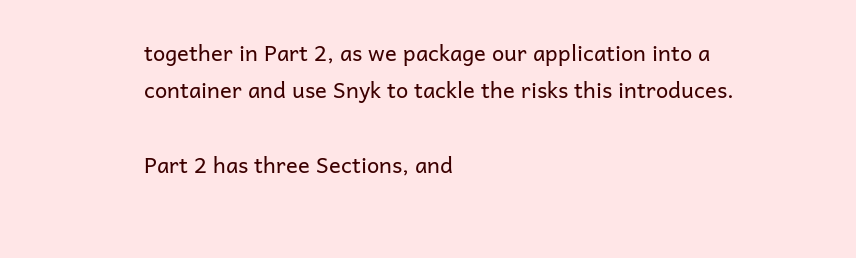together in Part 2, as we package our application into a container and use Snyk to tackle the risks this introduces.

Part 2 has three Sections, and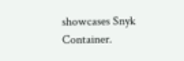showcases Snyk Container.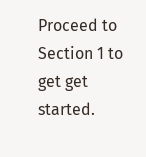Proceed to Section 1 to get get started.